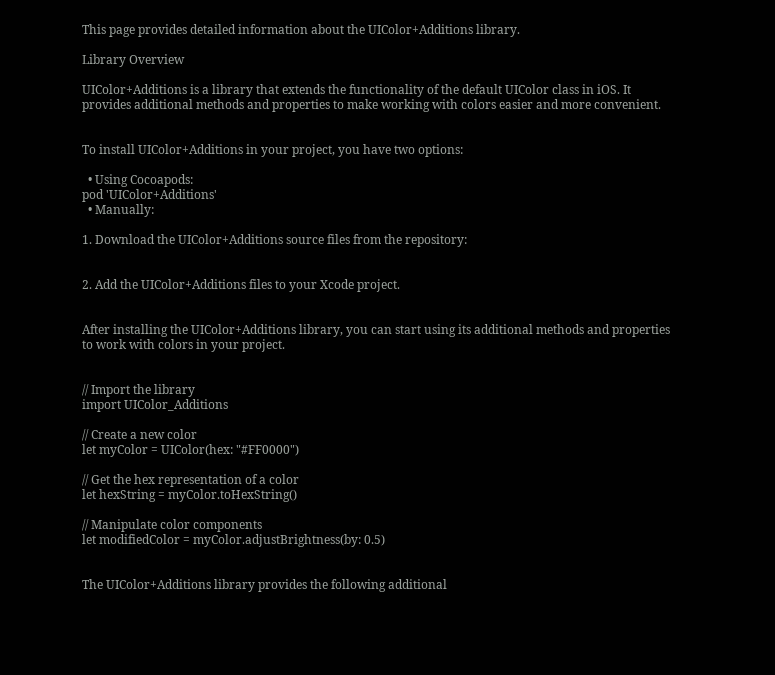This page provides detailed information about the UIColor+Additions library.

Library Overview

UIColor+Additions is a library that extends the functionality of the default UIColor class in iOS. It provides additional methods and properties to make working with colors easier and more convenient.


To install UIColor+Additions in your project, you have two options:

  • Using Cocoapods:
pod 'UIColor+Additions'
  • Manually:

1. Download the UIColor+Additions source files from the repository:


2. Add the UIColor+Additions files to your Xcode project.


After installing the UIColor+Additions library, you can start using its additional methods and properties to work with colors in your project.


// Import the library
import UIColor_Additions

// Create a new color
let myColor = UIColor(hex: "#FF0000")

// Get the hex representation of a color
let hexString = myColor.toHexString()

// Manipulate color components
let modifiedColor = myColor.adjustBrightness(by: 0.5)


The UIColor+Additions library provides the following additional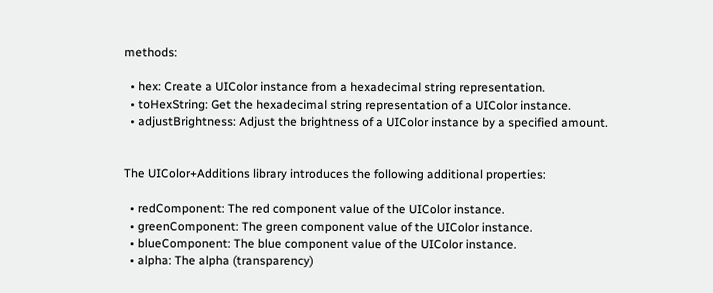methods:

  • hex: Create a UIColor instance from a hexadecimal string representation.
  • toHexString: Get the hexadecimal string representation of a UIColor instance.
  • adjustBrightness: Adjust the brightness of a UIColor instance by a specified amount.


The UIColor+Additions library introduces the following additional properties:

  • redComponent: The red component value of the UIColor instance.
  • greenComponent: The green component value of the UIColor instance.
  • blueComponent: The blue component value of the UIColor instance.
  • alpha: The alpha (transparency)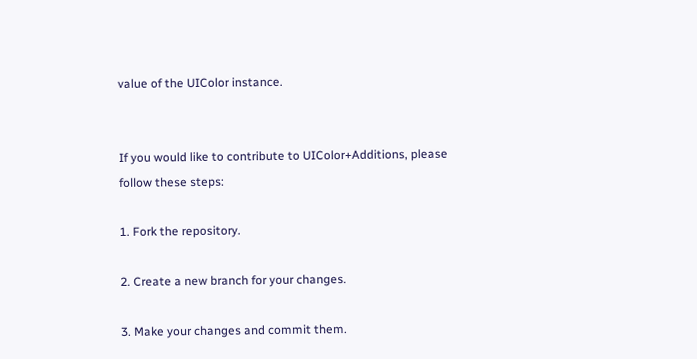value of the UIColor instance.


If you would like to contribute to UIColor+Additions, please follow these steps:

1. Fork the repository.

2. Create a new branch for your changes.

3. Make your changes and commit them.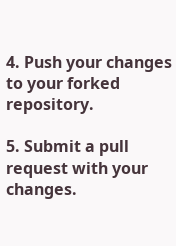4. Push your changes to your forked repository.

5. Submit a pull request with your changes.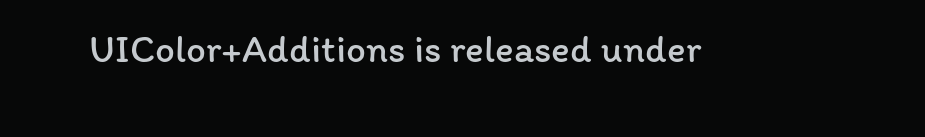UIColor+Additions is released under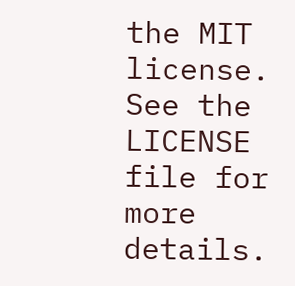the MIT license. See the LICENSE file for more details.